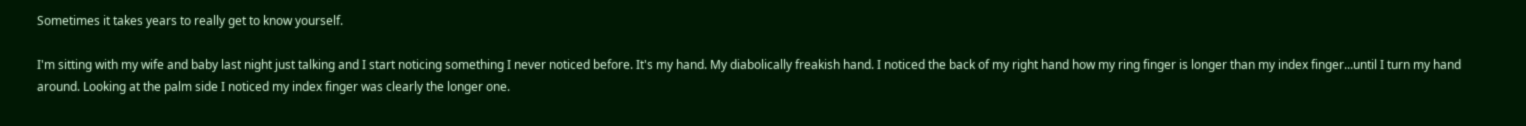Sometimes it takes years to really get to know yourself.

I'm sitting with my wife and baby last night just talking and I start noticing something I never noticed before. It's my hand. My diabolically freakish hand. I noticed the back of my right hand how my ring finger is longer than my index finger...until I turn my hand around. Looking at the palm side I noticed my index finger was clearly the longer one.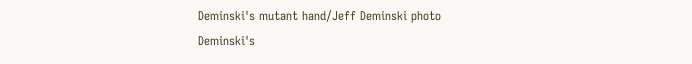Deminski's mutant hand/Jeff Deminski photo
Deminski's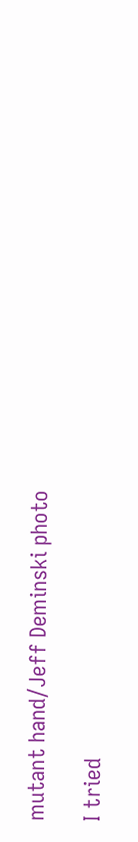mutant hand/Jeff Deminski photo

I tried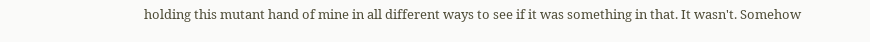holding this mutant hand of mine in all different ways to see if it was something in that. It wasn't. Somehow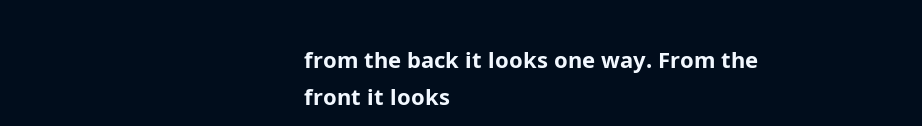from the back it looks one way. From the front it looks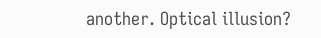another. Optical illusion?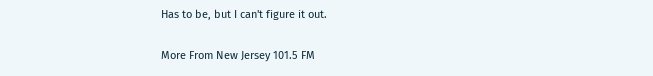Has to be, but I can't figure it out.

More From New Jersey 101.5 FM